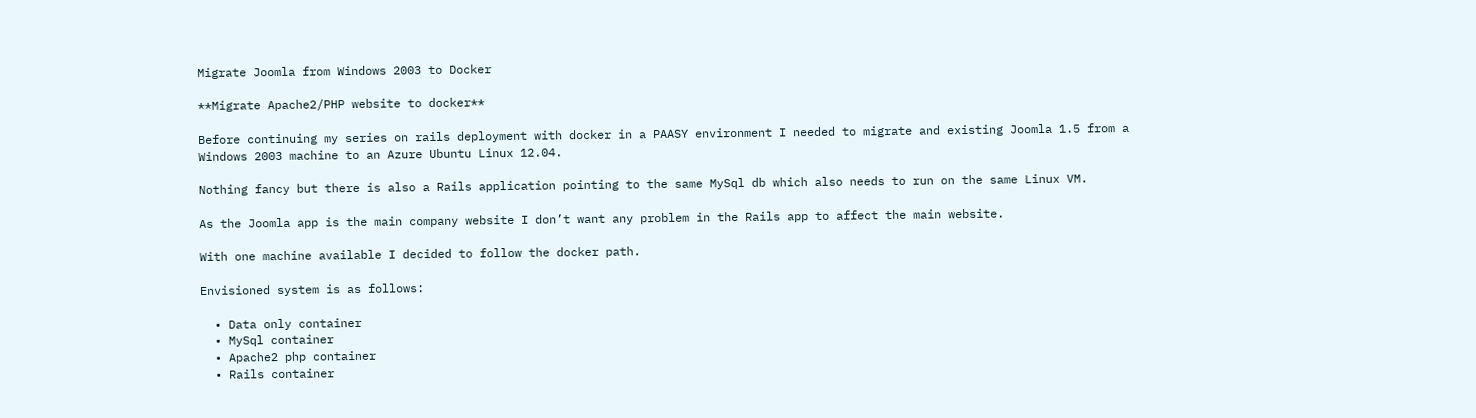Migrate Joomla from Windows 2003 to Docker

**Migrate Apache2/PHP website to docker**

Before continuing my series on rails deployment with docker in a PAASY environment I needed to migrate and existing Joomla 1.5 from a Windows 2003 machine to an Azure Ubuntu Linux 12.04.

Nothing fancy but there is also a Rails application pointing to the same MySql db which also needs to run on the same Linux VM.

As the Joomla app is the main company website I don’t want any problem in the Rails app to affect the main website.

With one machine available I decided to follow the docker path.

Envisioned system is as follows:

  • Data only container
  • MySql container
  • Apache2 php container
  • Rails container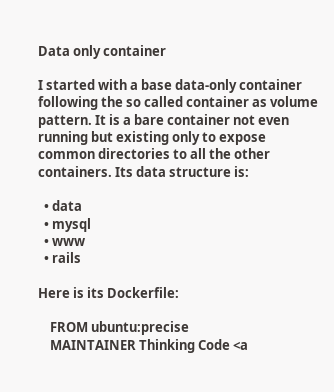Data only container

I started with a base data-only container following the so called container as volume pattern. It is a bare container not even running but existing only to expose common directories to all the other containers. Its data structure is:

  • data
  • mysql
  • www
  • rails

Here is its Dockerfile:

    FROM ubuntu:precise
    MAINTAINER Thinking Code <a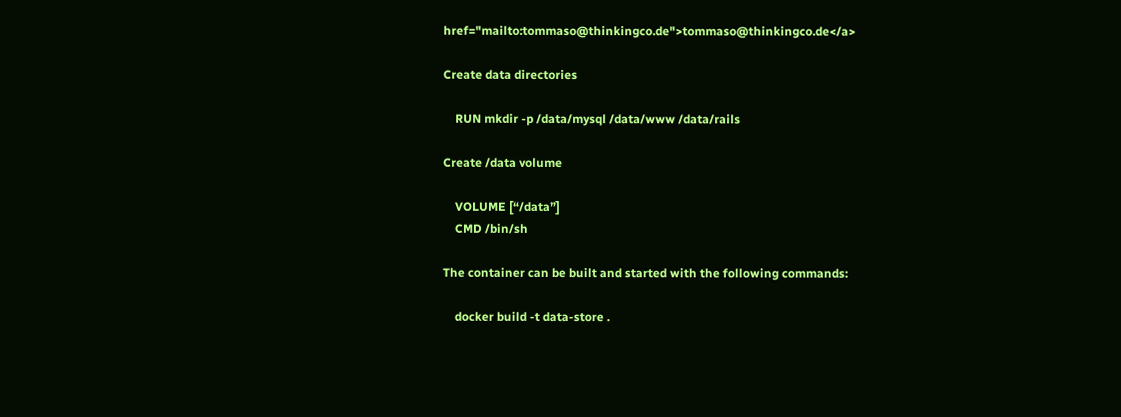href="mailto:tommaso@thinkingco.de">tommaso@thinkingco.de</a>

Create data directories

    RUN mkdir -p /data/mysql /data/www /data/rails

Create /data volume

    VOLUME [“/data”]
    CMD /bin/sh

The container can be built and started with the following commands:

    docker build -t data-store .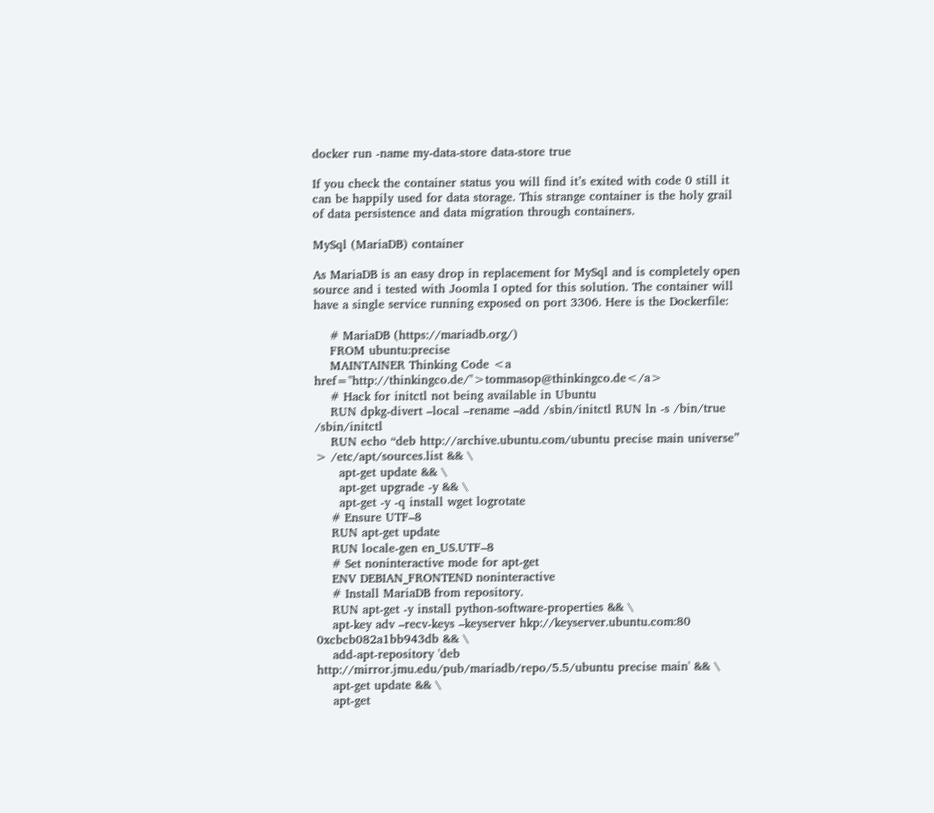docker run -name my-data-store data-store true

If you check the container status you will find it’s exited with code 0 still it can be happily used for data storage. This strange container is the holy grail of data persistence and data migration through containers.

MySql (MariaDB) container

As MariaDB is an easy drop in replacement for MySql and is completely open source and i tested with Joomla I opted for this solution. The container will have a single service running exposed on port 3306. Here is the Dockerfile:

    # MariaDB (https://mariadb.org/)
    FROM ubuntu:precise
    MAINTAINER Thinking Code <a href="http://thinkingco.de/">tommasop@thinkingco.de</a>
    # Hack for initctl not being available in Ubuntu
    RUN dpkg-divert –local –rename –add /sbin/initctl RUN ln -s /bin/true /sbin/initctl
    RUN echo “deb http://archive.ubuntu.com/ubuntu precise main universe” > /etc/apt/sources.list && \
      apt-get update && \
      apt-get upgrade -y && \
      apt-get -y -q install wget logrotate
    # Ensure UTF–8
    RUN apt-get update
    RUN locale-gen en_US.UTF–8
    # Set noninteractive mode for apt-get
    ENV DEBIAN_FRONTEND noninteractive
    # Install MariaDB from repository.
    RUN apt-get -y install python-software-properties && \
    apt-key adv –recv-keys –keyserver hkp://keyserver.ubuntu.com:80 0xcbcb082a1bb943db && \
    add-apt-repository 'deb http://mirror.jmu.edu/pub/mariadb/repo/5.5/ubuntu precise main' && \
    apt-get update && \
    apt-get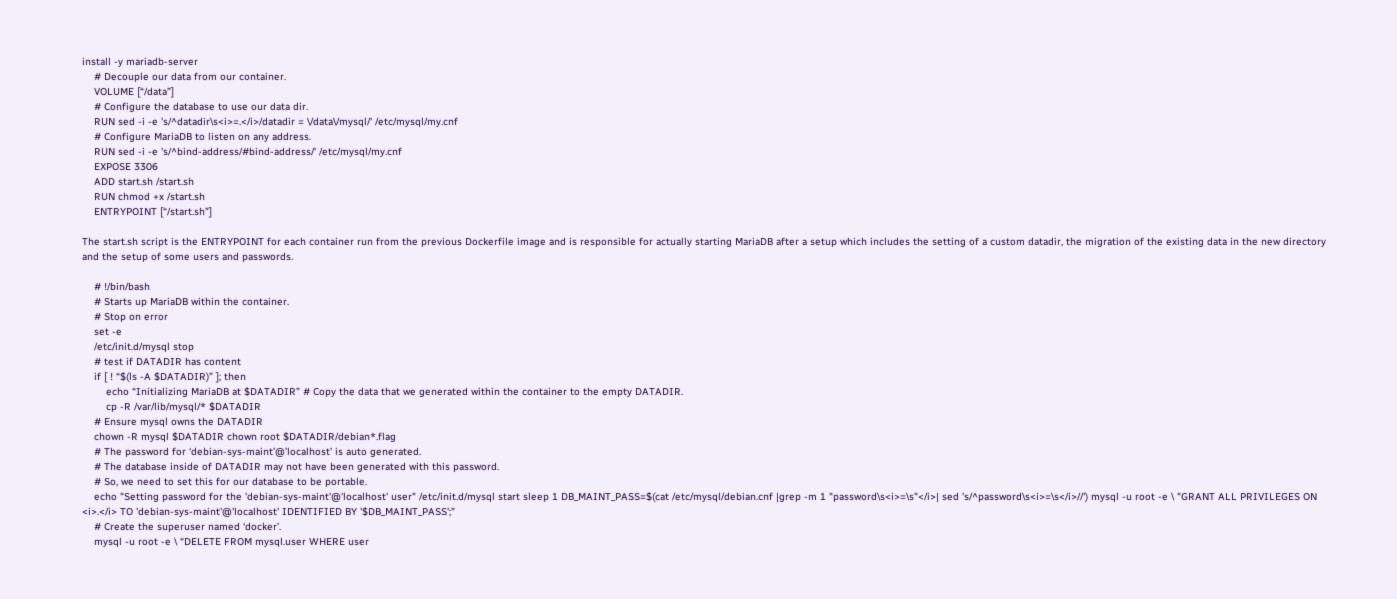install -y mariadb-server
    # Decouple our data from our container.
    VOLUME [“/data”]
    # Configure the database to use our data dir.
    RUN sed -i -e 's/^datadir\s<i>=.</i>/datadir = \/data\/mysql/' /etc/mysql/my.cnf
    # Configure MariaDB to listen on any address.
    RUN sed -i -e 's/^bind-address/#bind-address/' /etc/mysql/my.cnf
    EXPOSE 3306
    ADD start.sh /start.sh
    RUN chmod +x /start.sh
    ENTRYPOINT [“/start.sh”]

The start.sh script is the ENTRYPOINT for each container run from the previous Dockerfile image and is responsible for actually starting MariaDB after a setup which includes the setting of a custom datadir, the migration of the existing data in the new directory and the setup of some users and passwords.

    # !/bin/bash
    # Starts up MariaDB within the container.
    # Stop on error
    set -e
    /etc/init.d/mysql stop
    # test if DATADIR has content
    if [ ! “$(ls -A $DATADIR)” ]; then
        echo “Initializing MariaDB at $DATADIR” # Copy the data that we generated within the container to the empty DATADIR.
        cp -R /var/lib/mysql/* $DATADIR
    # Ensure mysql owns the DATADIR
    chown -R mysql $DATADIR chown root $DATADIR/debian*.flag
    # The password for ‘debian-sys-maint’@’localhost’ is auto generated.
    # The database inside of DATADIR may not have been generated with this password.
    # So, we need to set this for our database to be portable.
    echo "Setting password for the 'debian-sys-maint'@'localhost' user" /etc/init.d/mysql start sleep 1 DB_MAINT_PASS=$(cat /etc/mysql/debian.cnf |grep -m 1 "password\s<i>=\s"</i>| sed 's/^password\s<i>=\s</i>//') mysql -u root -e \ "GRANT ALL PRIVILEGES ON <i>.</i> TO 'debian-sys-maint'@'localhost' IDENTIFIED BY '$DB_MAINT_PASS';"
    # Create the superuser named ‘docker’.
    mysql -u root -e \ “DELETE FROM mysql.user WHERE user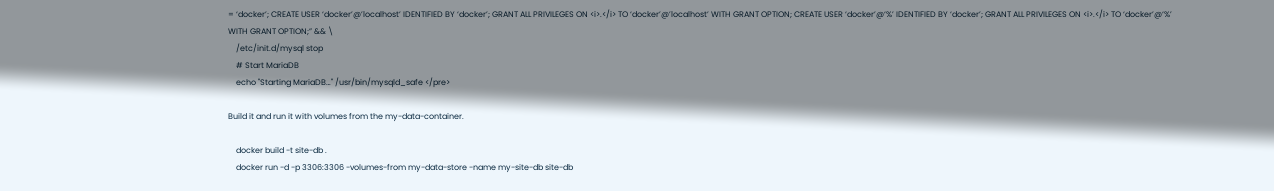= ‘docker’; CREATE USER ‘docker’@’localhost’ IDENTIFIED BY ‘docker’; GRANT ALL PRIVILEGES ON <i>.</i> TO ‘docker’@’localhost’ WITH GRANT OPTION; CREATE USER ‘docker’@‘%’ IDENTIFIED BY ‘docker’; GRANT ALL PRIVILEGES ON <i>.</i> TO ‘docker’@‘%’ WITH GRANT OPTION;” && \
    /etc/init.d/mysql stop
    # Start MariaDB
    echo "Starting MariaDB…" /usr/bin/mysqld_safe </pre>

Build it and run it with volumes from the my-data-container.

    docker build -t site-db .
    docker run -d -p 3306:3306 -volumes-from my-data-store -name my-site-db site-db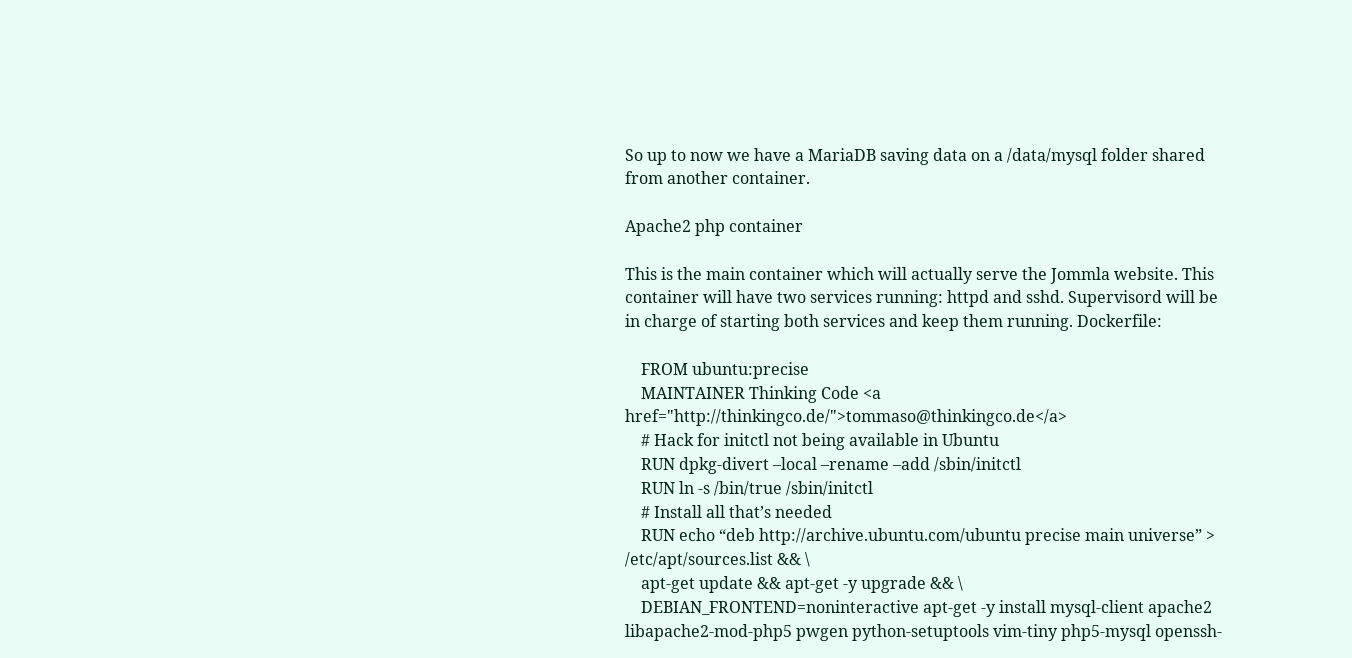So up to now we have a MariaDB saving data on a /data/mysql folder shared from another container.

Apache2 php container

This is the main container which will actually serve the Jommla website. This container will have two services running: httpd and sshd. Supervisord will be in charge of starting both services and keep them running. Dockerfile:

    FROM ubuntu:precise
    MAINTAINER Thinking Code <a href="http://thinkingco.de/">tommaso@thinkingco.de</a>
    # Hack for initctl not being available in Ubuntu
    RUN dpkg-divert –local –rename –add /sbin/initctl
    RUN ln -s /bin/true /sbin/initctl
    # Install all that’s needed
    RUN echo “deb http://archive.ubuntu.com/ubuntu precise main universe” > /etc/apt/sources.list && \
    apt-get update && apt-get -y upgrade && \
    DEBIAN_FRONTEND=noninteractive apt-get -y install mysql-client apache2 libapache2-mod-php5 pwgen python-setuptools vim-tiny php5-mysql openssh-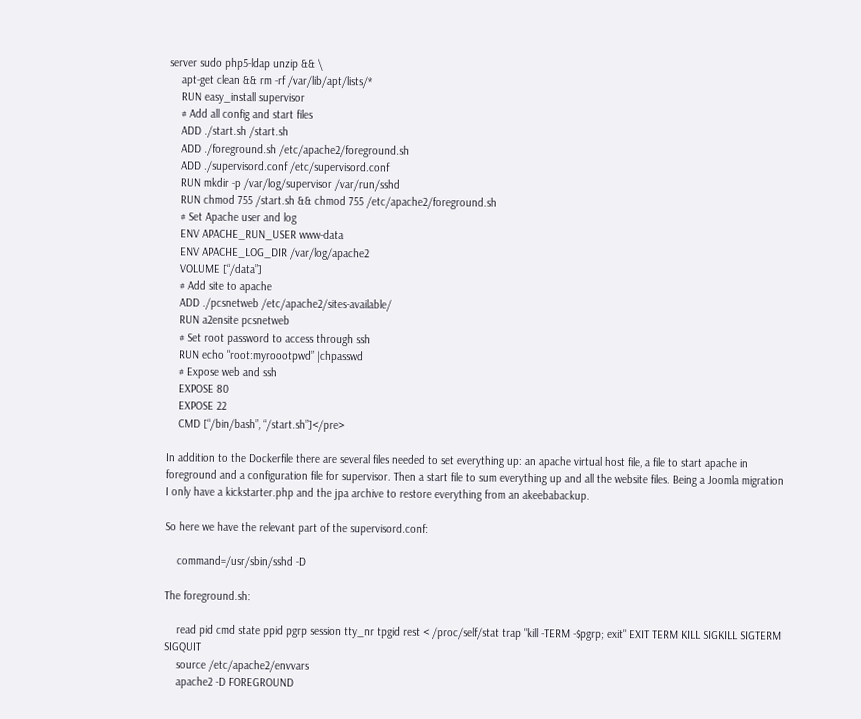server sudo php5-ldap unzip && \
    apt-get clean && rm -rf /var/lib/apt/lists/*
    RUN easy_install supervisor
    # Add all config and start files
    ADD ./start.sh /start.sh
    ADD ./foreground.sh /etc/apache2/foreground.sh
    ADD ./supervisord.conf /etc/supervisord.conf
    RUN mkdir -p /var/log/supervisor /var/run/sshd
    RUN chmod 755 /start.sh && chmod 755 /etc/apache2/foreground.sh
    # Set Apache user and log
    ENV APACHE_RUN_USER www-data
    ENV APACHE_LOG_DIR /var/log/apache2
    VOLUME [“/data”]
    # Add site to apache
    ADD ./pcsnetweb /etc/apache2/sites-available/
    RUN a2ensite pcsnetweb
    # Set root password to access through ssh
    RUN echo "root:myroootpwd” |chpasswd
    # Expose web and ssh
    EXPOSE 80
    EXPOSE 22
    CMD [“/bin/bash”, “/start.sh”]</pre>

In addition to the Dockerfile there are several files needed to set everything up: an apache virtual host file, a file to start apache in foreground and a configuration file for supervisor. Then a start file to sum everything up and all the website files. Being a Joomla migration I only have a kickstarter.php and the jpa archive to restore everything from an akeebabackup.

So here we have the relevant part of the supervisord.conf:

    command=/usr/sbin/sshd -D

The foreground.sh:

    read pid cmd state ppid pgrp session tty_nr tpgid rest < /proc/self/stat trap "kill -TERM -$pgrp; exit" EXIT TERM KILL SIGKILL SIGTERM SIGQUIT
    source /etc/apache2/envvars
    apache2 -D FOREGROUND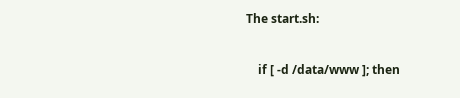The start.sh:

    if [ -d /data/www ]; then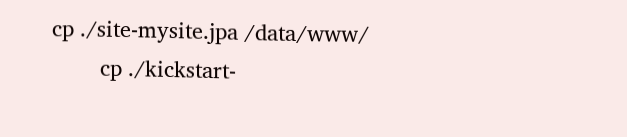cp ./site-mysite.jpa /data/www/
        cp ./kickstart-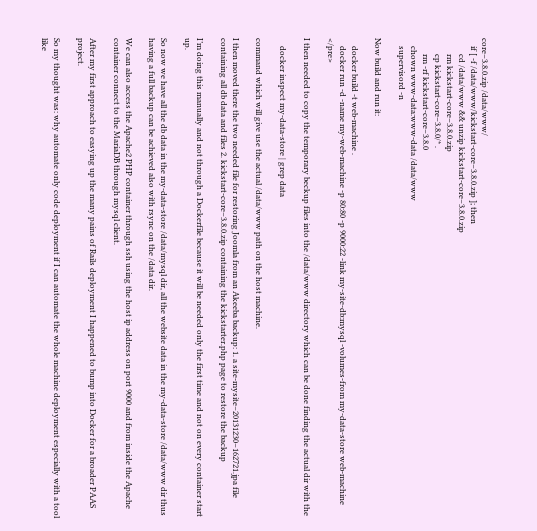core–3.8.0.zip /data/www/
    if [ -f /data/www/kickstart-core–3.8.0.zip ]; then
        cd /data/www && unzip kickstart-core–3.8.0.zip
        rm kickstart-core–3.8.0.zip
        cp kickstart-core–3.8.0/* .
        rm -rf kickstart-core–3.8.0
    chown www-data:www-data /data/www
    supervisord -n

Now build and run it:

    docker build -t web-machine .
    docker run -d -name my-web-machine -p 80:80 -p 9000:22 -link my-site-db:mysql -volumes-from my-data-store web-machine </pre>

I then needed to copy the temporary beckup files into the /data/www directory which can be done finding the actual dir with the

    docker inspect my-data-store | grep data

command which will give use the actual /data/www path on the host machine.

I then moved there the two needed file for restoring Joomla from an Akeeba backup: 1. a site-mysite–20131230–162721.jpa file containing all db data and files 2. kickstart-core–3.8.0.zip containing the kickstarter.php page to restore the backup

I’m doing this manually and not through a Dockerfile because it will be needed only the first time and not on every container start up.

So now we have all the db data in the my-data-store /data/mysql dir, all the website data in the my-data-store /data/www dir thus having a full backup can be achieved also with rsync on the /data dir.

We can also access the Apache2 PHP container through ssh using the host ip address on port 9000 and from inside the Apache container connect to the MariaDB through mysql client.

After my first approach to easying up the many pains of Rails deployment I happened to bump into Docker for a broader PAAS project.

So my thought was: why automate only code deployment if I can automate the whole machine deployment especially with a tool like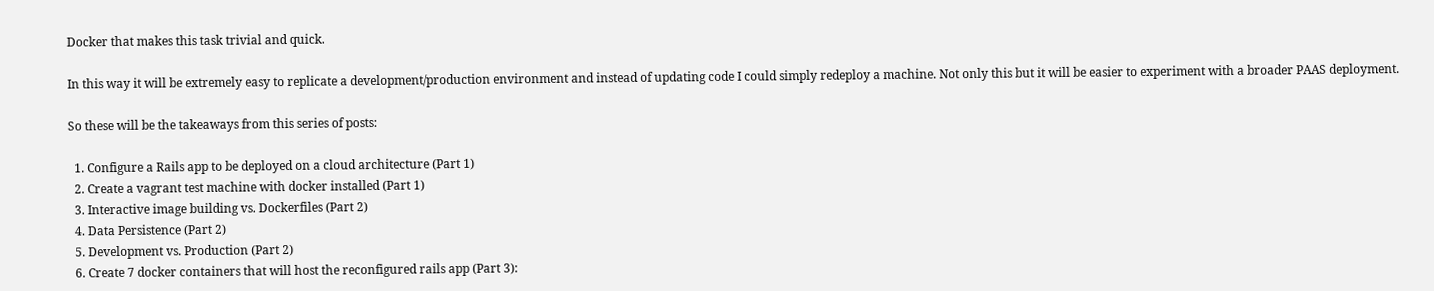Docker that makes this task trivial and quick.

In this way it will be extremely easy to replicate a development/production environment and instead of updating code I could simply redeploy a machine. Not only this but it will be easier to experiment with a broader PAAS deployment.

So these will be the takeaways from this series of posts:

  1. Configure a Rails app to be deployed on a cloud architecture (Part 1)
  2. Create a vagrant test machine with docker installed (Part 1)
  3. Interactive image building vs. Dockerfiles (Part 2)
  4. Data Persistence (Part 2)
  5. Development vs. Production (Part 2)
  6. Create 7 docker containers that will host the reconfigured rails app (Part 3):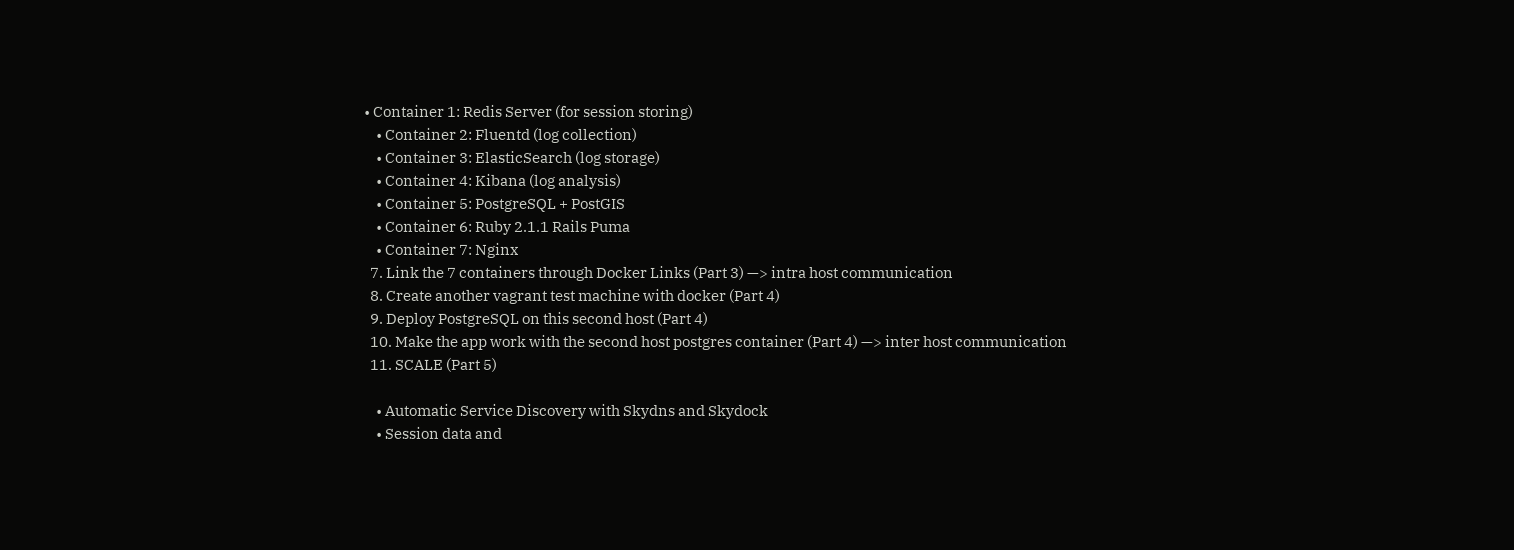• Container 1: Redis Server (for session storing)
    • Container 2: Fluentd (log collection)
    • Container 3: ElasticSearch (log storage)
    • Container 4: Kibana (log analysis)
    • Container 5: PostgreSQL + PostGIS
    • Container 6: Ruby 2.1.1 Rails Puma
    • Container 7: Nginx
  7. Link the 7 containers through Docker Links (Part 3) —> intra host communication
  8. Create another vagrant test machine with docker (Part 4)
  9. Deploy PostgreSQL on this second host (Part 4)
  10. Make the app work with the second host postgres container (Part 4) —> inter host communication
  11. SCALE (Part 5)

    • Automatic Service Discovery with Skydns and Skydock
    • Session data and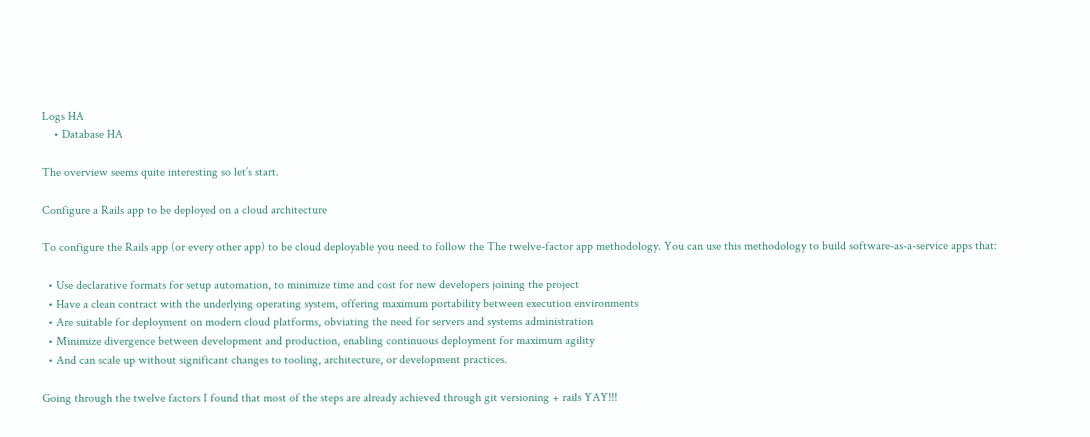Logs HA
    • Database HA

The overview seems quite interesting so let’s start.

Configure a Rails app to be deployed on a cloud architecture

To configure the Rails app (or every other app) to be cloud deployable you need to follow the The twelve-factor app methodology. You can use this methodology to build software-as-a-service apps that:

  • Use declarative formats for setup automation, to minimize time and cost for new developers joining the project
  • Have a clean contract with the underlying operating system, offering maximum portability between execution environments
  • Are suitable for deployment on modern cloud platforms, obviating the need for servers and systems administration
  • Minimize divergence between development and production, enabling continuous deployment for maximum agility
  • And can scale up without significant changes to tooling, architecture, or development practices.

Going through the twelve factors I found that most of the steps are already achieved through git versioning + rails YAY!!!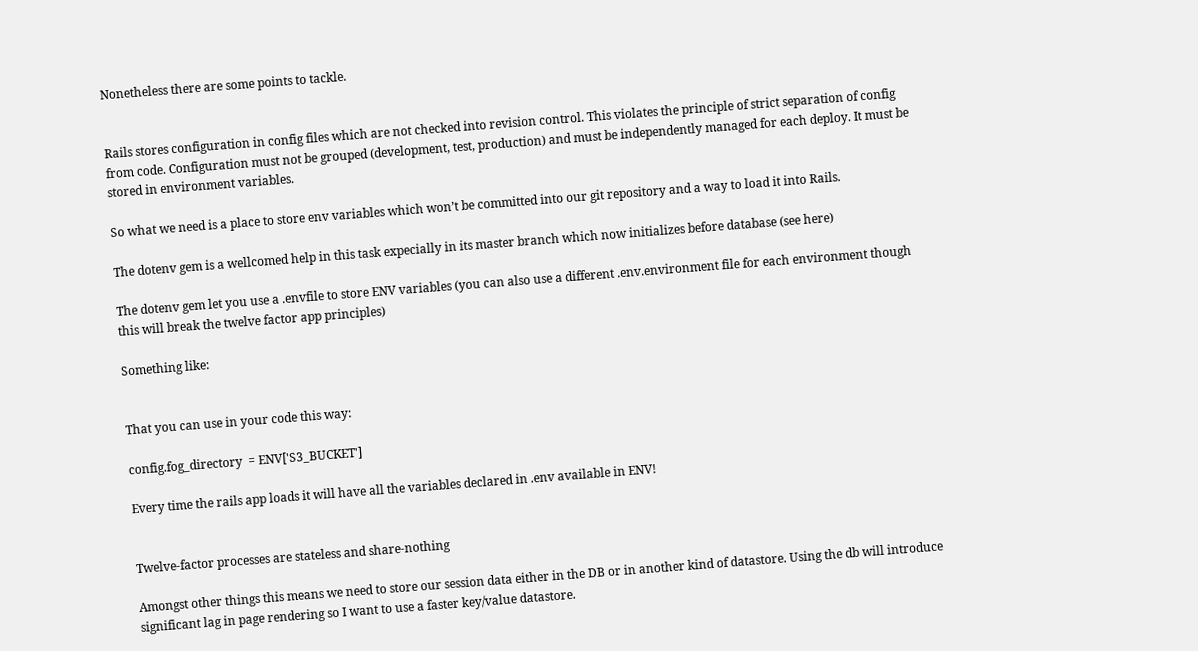Nonetheless there are some points to tackle.


Rails stores configuration in config files which are not checked into revision control. This violates the principle of strict separation of config from code. Configuration must not be grouped (development, test, production) and must be independently managed for each deploy. It must be stored in environment variables.

So what we need is a place to store env variables which won’t be committed into our git repository and a way to load it into Rails.

The dotenv gem is a wellcomed help in this task expecially in its master branch which now initializes before database (see here)

The dotenv gem let you use a .envfile to store ENV variables (you can also use a different .env.environment file for each environment though this will break the twelve factor app principles)

Something like:


That you can use in your code this way:

config.fog_directory  = ENV['S3_BUCKET']

Every time the rails app loads it will have all the variables declared in .env available in ENV!


Twelve-factor processes are stateless and share-nothing

Amongst other things this means we need to store our session data either in the DB or in another kind of datastore. Using the db will introduce significant lag in page rendering so I want to use a faster key/value datastore.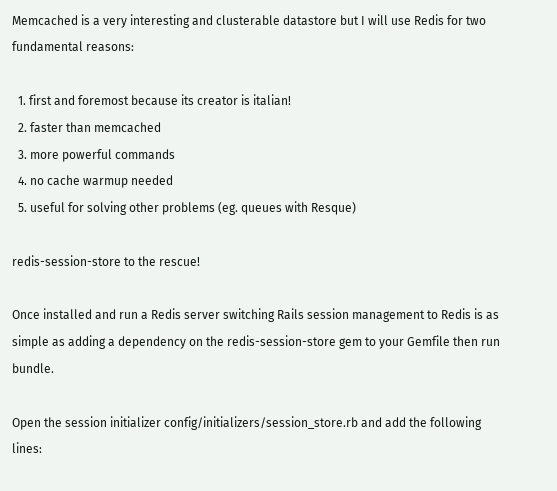Memcached is a very interesting and clusterable datastore but I will use Redis for two fundamental reasons:

  1. first and foremost because its creator is italian!
  2. faster than memcached
  3. more powerful commands
  4. no cache warmup needed
  5. useful for solving other problems (eg. queues with Resque)

redis-session-store to the rescue!

Once installed and run a Redis server switching Rails session management to Redis is as simple as adding a dependency on the redis-session-store gem to your Gemfile then run bundle.

Open the session initializer config/initializers/session_store.rb and add the following lines: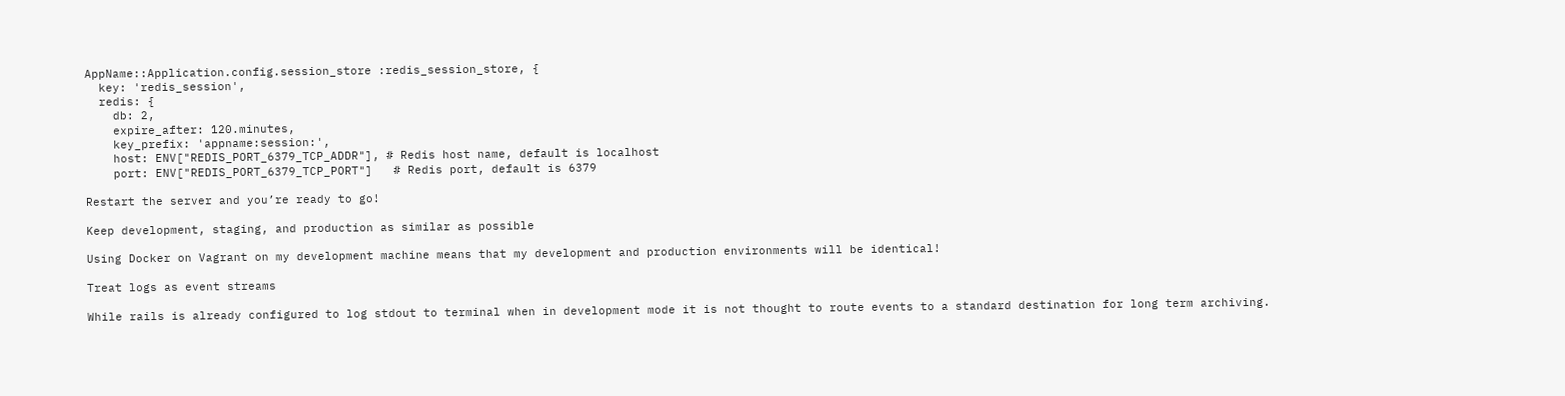AppName::Application.config.session_store :redis_session_store, {
  key: 'redis_session',
  redis: {
    db: 2,
    expire_after: 120.minutes,
    key_prefix: 'appname:session:',
    host: ENV["REDIS_PORT_6379_TCP_ADDR"], # Redis host name, default is localhost
    port: ENV["REDIS_PORT_6379_TCP_PORT"]   # Redis port, default is 6379

Restart the server and you’re ready to go!

Keep development, staging, and production as similar as possible

Using Docker on Vagrant on my development machine means that my development and production environments will be identical!

Treat logs as event streams

While rails is already configured to log stdout to terminal when in development mode it is not thought to route events to a standard destination for long term archiving.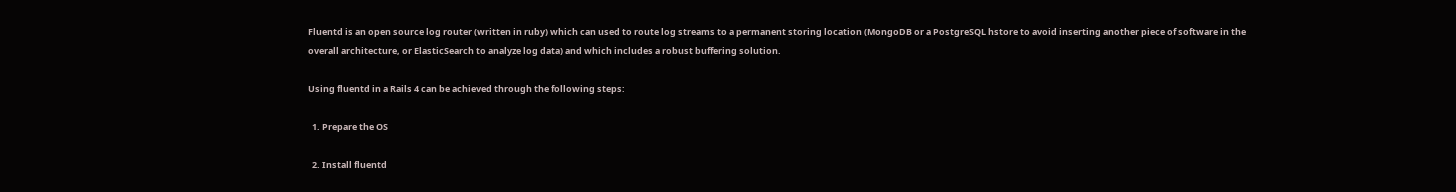Fluentd is an open source log router (written in ruby) which can used to route log streams to a permanent storing location (MongoDB or a PostgreSQL hstore to avoid inserting another piece of software in the overall architecture, or ElasticSearch to analyze log data) and which includes a robust buffering solution.

Using fluentd in a Rails 4 can be achieved through the following steps:

  1. Prepare the OS

  2. Install fluentd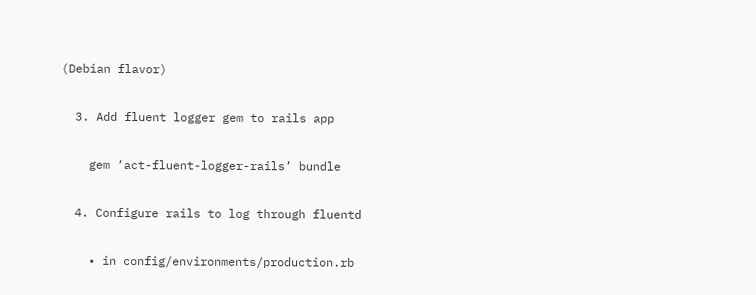(Debian flavor)

  3. Add fluent logger gem to rails app

    gem ‘act-fluent-logger-rails’ bundle

  4. Configure rails to log through fluentd

    • in config/environments/production.rb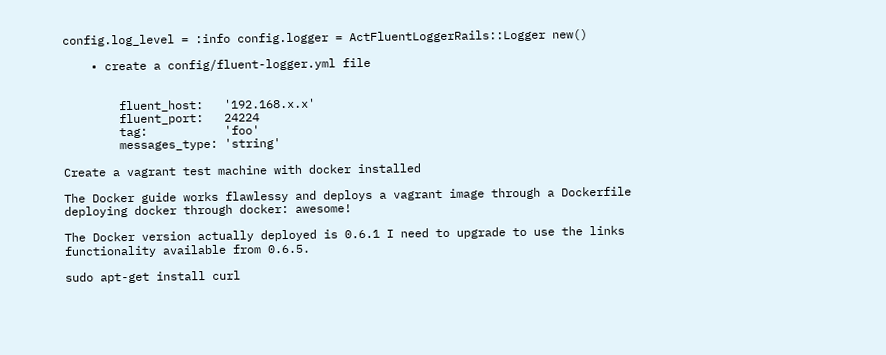config.log_level = :info config.logger = ActFluentLoggerRails::Logger new()

    • create a config/fluent-logger.yml file


        fluent_host:   '192.168.x.x'
        fluent_port:   24224
        tag:           'foo'
        messages_type: 'string'

Create a vagrant test machine with docker installed

The Docker guide works flawlessy and deploys a vagrant image through a Dockerfile deploying docker through docker: awesome!

The Docker version actually deployed is 0.6.1 I need to upgrade to use the links functionality available from 0.6.5.

sudo apt-get install curl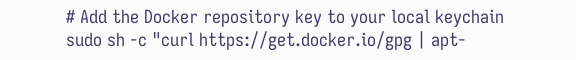# Add the Docker repository key to your local keychain
sudo sh -c "curl https://get.docker.io/gpg | apt-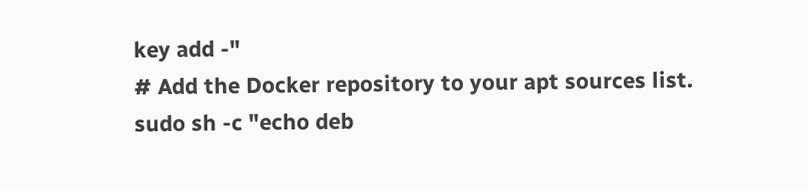key add -"
# Add the Docker repository to your apt sources list.
sudo sh -c "echo deb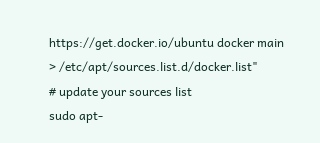https://get.docker.io/ubuntu docker main > /etc/apt/sources.list.d/docker.list"
# update your sources list
sudo apt-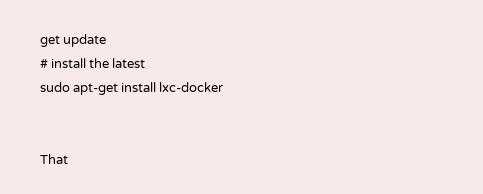get update
# install the latest
sudo apt-get install lxc-docker


That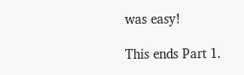was easy!

This ends Part 1.